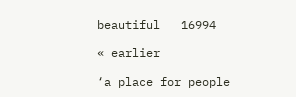beautiful   16994

« earlier

‘a place for people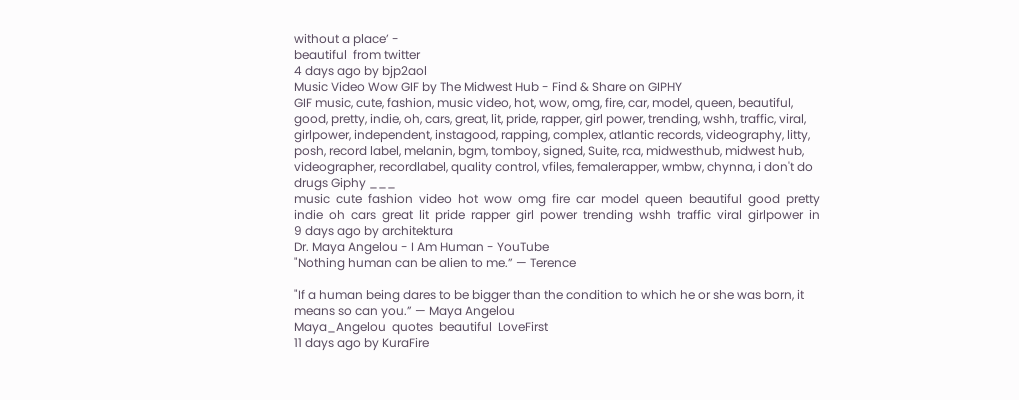without a place’ -
beautiful  from twitter
4 days ago by bjp2aol
Music Video Wow GIF by The Midwest Hub - Find & Share on GIPHY
GIF music, cute, fashion, music video, hot, wow, omg, fire, car, model, queen, beautiful, good, pretty, indie, oh, cars, great, lit, pride, rapper, girl power, trending, wshh, traffic, viral, girlpower, independent, instagood, rapping, complex, atlantic records, videography, litty, posh, record label, melanin, bgm, tomboy, signed, Suite, rca, midwesthub, midwest hub, videographer, recordlabel, quality control, vfiles, femalerapper, wmbw, chynna, i don't do drugs Giphy ___
music  cute  fashion  video  hot  wow  omg  fire  car  model  queen  beautiful  good  pretty  indie  oh  cars  great  lit  pride  rapper  girl  power  trending  wshh  traffic  viral  girlpower  in
9 days ago by architektura
Dr. Maya Angelou - I Am Human - YouTube
"Nothing human can be alien to me.” — Terence

"If a human being dares to be bigger than the condition to which he or she was born, it means so can you.” — Maya Angelou
Maya_Angelou  quotes  beautiful  LoveFirst
11 days ago by KuraFire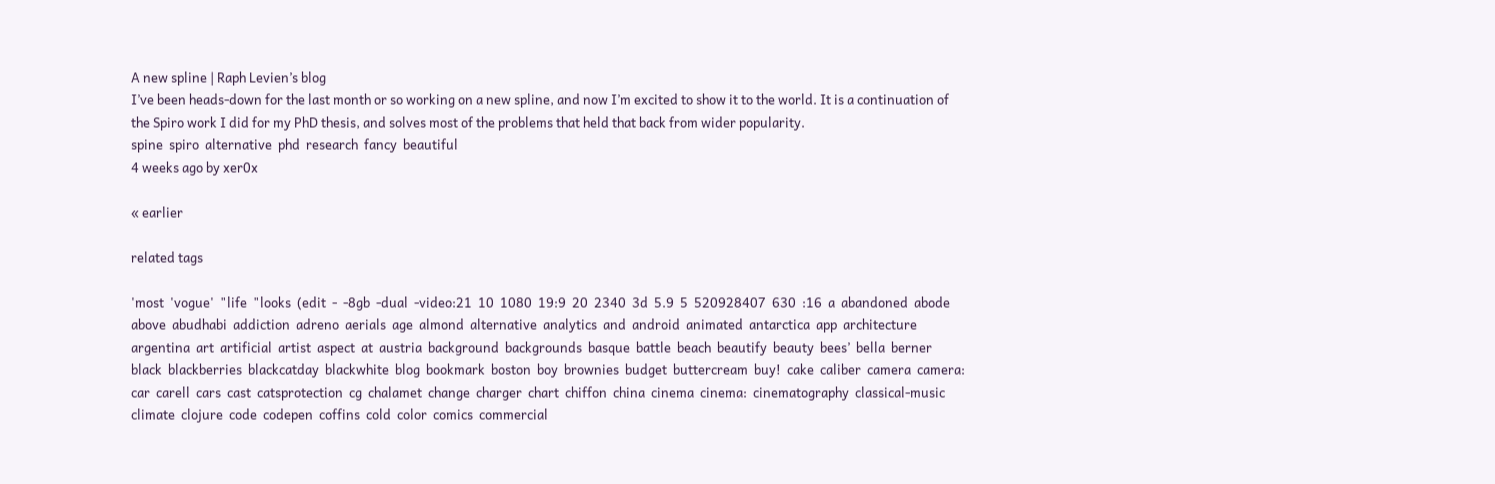A new spline | Raph Levien’s blog
I’ve been heads-down for the last month or so working on a new spline, and now I’m excited to show it to the world. It is a continuation of the Spiro work I did for my PhD thesis, and solves most of the problems that held that back from wider popularity.
spine  spiro  alternative  phd  research  fancy  beautiful
4 weeks ago by xer0x

« earlier

related tags

'most  'vogue'  "life  "looks  (edit  -  -8gb  -dual  -video:21  10  1080  19:9  20  2340  3d  5.9  5  520928407  630  :16  a  abandoned  abode  above  abudhabi  addiction  adreno  aerials  age  almond  alternative  analytics  and  android  animated  antarctica  app  architecture  argentina  art  artificial  artist  aspect  at  austria  background  backgrounds  basque  battle  beach  beautify  beauty  bees’  bella  berner  black  blackberries  blackcatday  blackwhite  blog  bookmark  boston  boy  brownies  budget  buttercream  buy!  cake  caliber  camera  camera:  car  carell  cars  cast  catsprotection  cg  chalamet  change  charger  chart  chiffon  china  cinema  cinema:  cinematography  classical-music  climate  clojure  code  codepen  coffins  cold  color  comics  commercial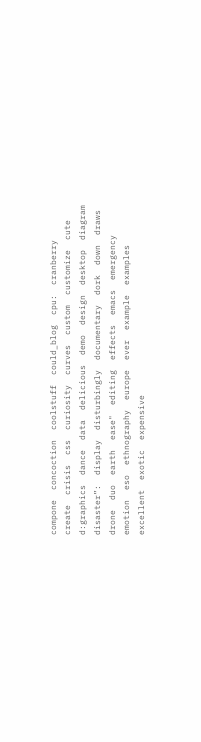compone  concoction  coolstuff  could_blog  cpu:  cranberry  create  crisis  css  curiosity  curves  custom  customize  cute  d:graphics  dance  data  delicious  demo  design  desktop  diagram  disaster”:  display  disturbingly  documentary  dork  down  draws  drone  duo  earth  ease"  editing  effects  emacs  emergency  emotion  eso  ethnography  europe  ever  example  examples  excellent  exotic  expensive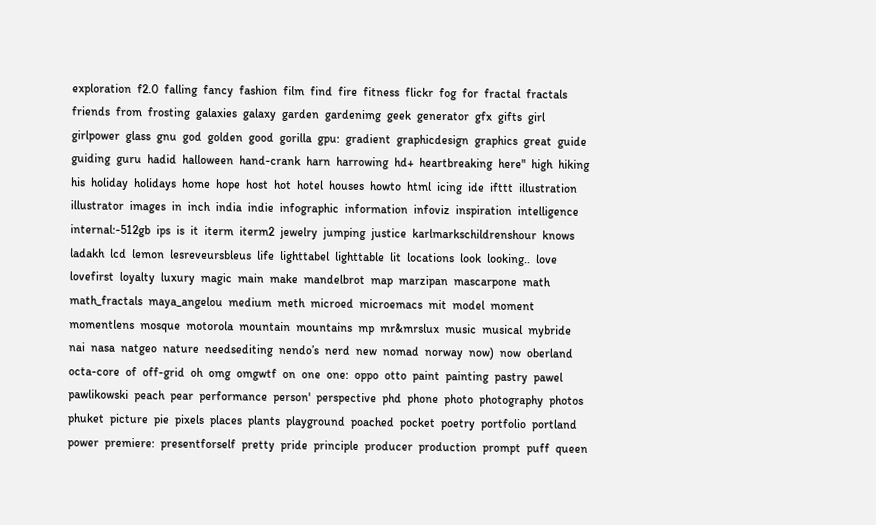exploration  f2.0  falling  fancy  fashion  film  find  fire  fitness  flickr  fog  for  fractal  fractals  friends  from  frosting  galaxies  galaxy  garden  gardenimg  geek  generator  gfx  gifts  girl  girlpower  glass  gnu  god  golden  good  gorilla  gpu:  gradient  graphicdesign  graphics  great  guide  guiding  guru  hadid  halloween  hand-crank  harn  harrowing  hd+  heartbreaking  here"  high  hiking  his  holiday  holidays  home  hope  host  hot  hotel  houses  howto  html  icing  ide  ifttt  illustration  illustrator  images  in  inch  india  indie  infographic  information  infoviz  inspiration  intelligence  internal:-512gb  ips  is  it  iterm  iterm2  jewelry  jumping  justice  karlmarkschildrenshour  knows  ladakh  lcd  lemon  lesreveursbleus  life  lighttabel  lighttable  lit  locations  look  looking..  love  lovefirst  loyalty  luxury  magic  main  make  mandelbrot  map  marzipan  mascarpone  math  math_fractals  maya_angelou  medium  meth  microed  microemacs  mit  model  moment  momentlens  mosque  motorola  mountain  mountains  mp  mr&mrslux  music  musical  mybride  nai  nasa  natgeo  nature  needsediting  nendo’s  nerd  new  nomad  norway  now)  now  oberland  octa-core  of  off-grid  oh  omg  omgwtf  on  one  one:  oppo  otto  paint  painting  pastry  pawel  pawlikowski  peach  pear  performance  person'  perspective  phd  phone  photo  photography  photos  phuket  picture  pie  pixels  places  plants  playground  poached  pocket  poetry  portfolio  portland  power  premiere:  presentforself  pretty  pride  principle  producer  production  prompt  puff  queen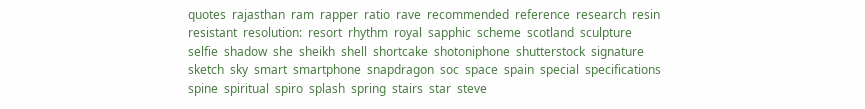quotes  rajasthan  ram  rapper  ratio  rave  recommended  reference  research  resin  resistant  resolution:  resort  rhythm  royal  sapphic  scheme  scotland  sculpture  selfie  shadow  she  sheikh  shell  shortcake  shotoniphone  shutterstock  signature  sketch  sky  smart  smartphone  snapdragon  soc  space  spain  special  specifications  spine  spiritual  spiro  splash  spring  stairs  star  steve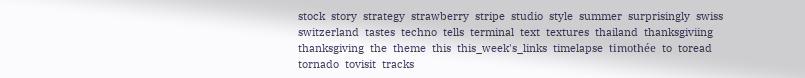stock  story  strategy  strawberry  stripe  studio  style  summer  surprisingly  swiss  switzerland  tastes  techno  tells  terminal  text  textures  thailand  thanksgiviing  thanksgiving  the  theme  this  this_week's_links  timelapse  timothée  to  toread  tornado  tovisit  tracks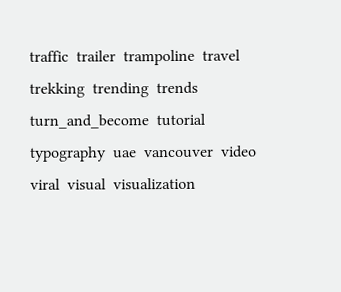traffic  trailer  trampoline  travel  trekking  trending  trends  turn_and_become  tutorial  typography  uae  vancouver  video  viral  visual  visualization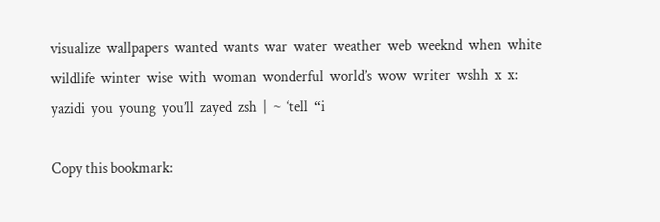visualize  wallpapers  wanted  wants  war  water  weather  web  weeknd  when  white  wildlife  winter  wise  with  woman  wonderful  world’s  wow  writer  wshh  x  x:  yazidi  you  young  you’ll  zayed  zsh  |  ~  ‘tell  “i

Copy this bookmark: